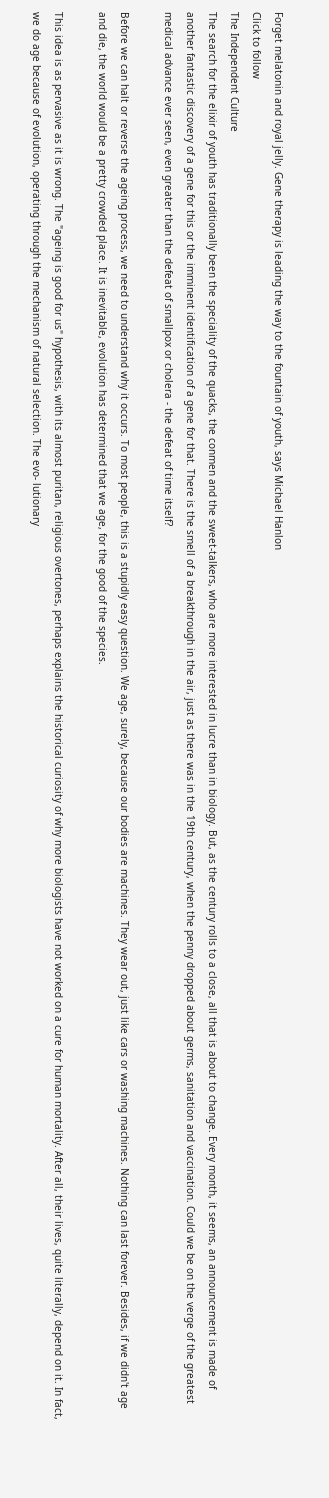Forget melatonin and royal jelly. Gene therapy is leading the way to the fountain of youth, says Michael Hanlon
Click to follow
The Independent Culture
The search for the elixir of youth has traditionally been the speciality of the quacks, the conmen and the sweet-talkers, who are more interested in lucre than in biology. But, as the century rolls to a close, all that is about to change. Every month, it seems, an announcement is made of another fantastic discovery of a gene for this or the imminent identification of a gene for that. There is the smell of a breakthrough in the air, just as there was in the 19th century, when the penny dropped about germs, sanitation and vaccination. Could we be on the verge of the greatest medical advance ever seen, even greater than the defeat of smallpox or cholera - the defeat of time itself?

Before we can halt or reverse the ageing process, we need to understand why it occurs. To most people, this is a stupidly easy question. We age, surely, because our bodies are machines. They wear out, just like cars or washing machines. Nothing can last forever. Besides, if we didn't age and die, the world would be a pretty crowded place. It is inevitable, evolution has determined that we age, for the good of the species.

This idea is as pervasive as it is wrong. The "ageing is good for us" hypothesis, with its almost puritan, religious overtones, perhaps explains the historical curiosity of why more biologists have not worked on a cure for human mortality. After all, their lives, quite literally, depend on it. In fact, we do age because of evolution, operating through the mechanism of natural selection. The evo- lutionary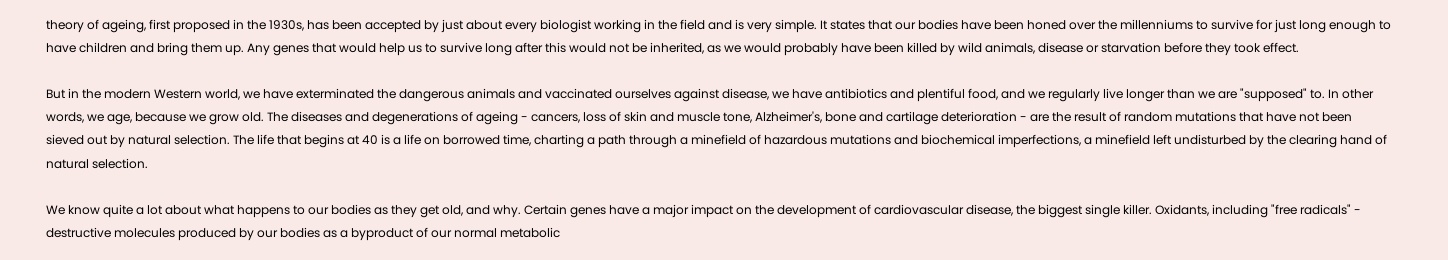theory of ageing, first proposed in the 1930s, has been accepted by just about every biologist working in the field and is very simple. It states that our bodies have been honed over the millenniums to survive for just long enough to have children and bring them up. Any genes that would help us to survive long after this would not be inherited, as we would probably have been killed by wild animals, disease or starvation before they took effect.

But in the modern Western world, we have exterminated the dangerous animals and vaccinated ourselves against disease, we have antibiotics and plentiful food, and we regularly live longer than we are "supposed" to. In other words, we age, because we grow old. The diseases and degenerations of ageing - cancers, loss of skin and muscle tone, Alzheimer's, bone and cartilage deterioration - are the result of random mutations that have not been sieved out by natural selection. The life that begins at 40 is a life on borrowed time, charting a path through a minefield of hazardous mutations and biochemical imperfections, a minefield left undisturbed by the clearing hand of natural selection.

We know quite a lot about what happens to our bodies as they get old, and why. Certain genes have a major impact on the development of cardiovascular disease, the biggest single killer. Oxidants, including "free radicals" - destructive molecules produced by our bodies as a byproduct of our normal metabolic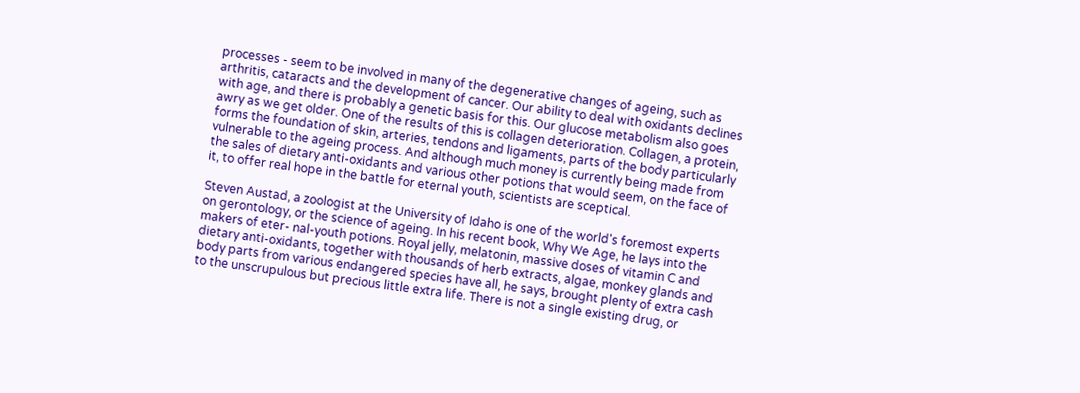processes - seem to be involved in many of the degenerative changes of ageing, such as arthritis, cataracts and the development of cancer. Our ability to deal with oxidants declines with age, and there is probably a genetic basis for this. Our glucose metabolism also goes awry as we get older. One of the results of this is collagen deterioration. Collagen, a protein, forms the foundation of skin, arteries, tendons and ligaments, parts of the body particularly vulnerable to the ageing process. And although much money is currently being made from the sales of dietary anti-oxidants and various other potions that would seem, on the face of it, to offer real hope in the battle for eternal youth, scientists are sceptical.

Steven Austad, a zoologist at the University of Idaho is one of the world's foremost experts on gerontology, or the science of ageing. In his recent book, Why We Age, he lays into the makers of eter- nal-youth potions. Royal jelly, melatonin, massive doses of vitamin C and dietary anti-oxidants, together with thousands of herb extracts, algae, monkey glands and body parts from various endangered species have all, he says, brought plenty of extra cash to the unscrupulous but precious little extra life. There is not a single existing drug, or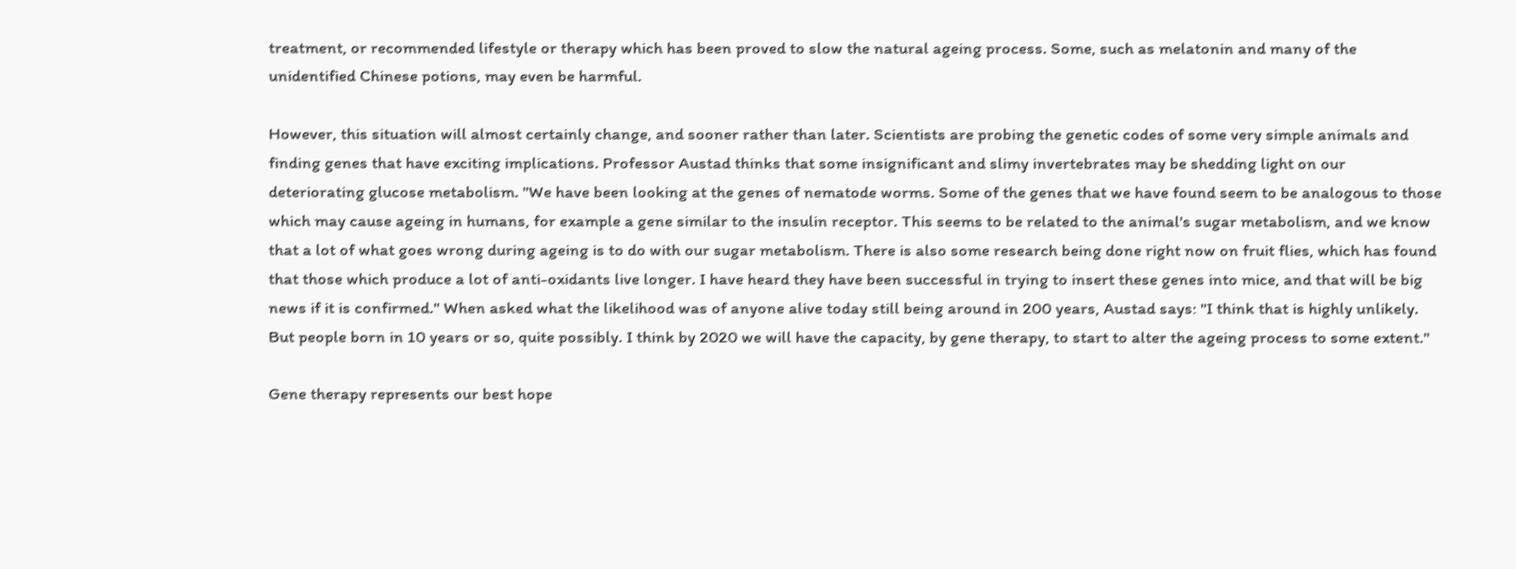treatment, or recommended lifestyle or therapy which has been proved to slow the natural ageing process. Some, such as melatonin and many of the unidentified Chinese potions, may even be harmful.

However, this situation will almost certainly change, and sooner rather than later. Scientists are probing the genetic codes of some very simple animals and finding genes that have exciting implications. Professor Austad thinks that some insignificant and slimy invertebrates may be shedding light on our deteriorating glucose metabolism. "We have been looking at the genes of nematode worms. Some of the genes that we have found seem to be analogous to those which may cause ageing in humans, for example a gene similar to the insulin receptor. This seems to be related to the animal's sugar metabolism, and we know that a lot of what goes wrong during ageing is to do with our sugar metabolism. There is also some research being done right now on fruit flies, which has found that those which produce a lot of anti-oxidants live longer. I have heard they have been successful in trying to insert these genes into mice, and that will be big news if it is confirmed." When asked what the likelihood was of anyone alive today still being around in 200 years, Austad says: "I think that is highly unlikely. But people born in 10 years or so, quite possibly. I think by 2020 we will have the capacity, by gene therapy, to start to alter the ageing process to some extent."

Gene therapy represents our best hope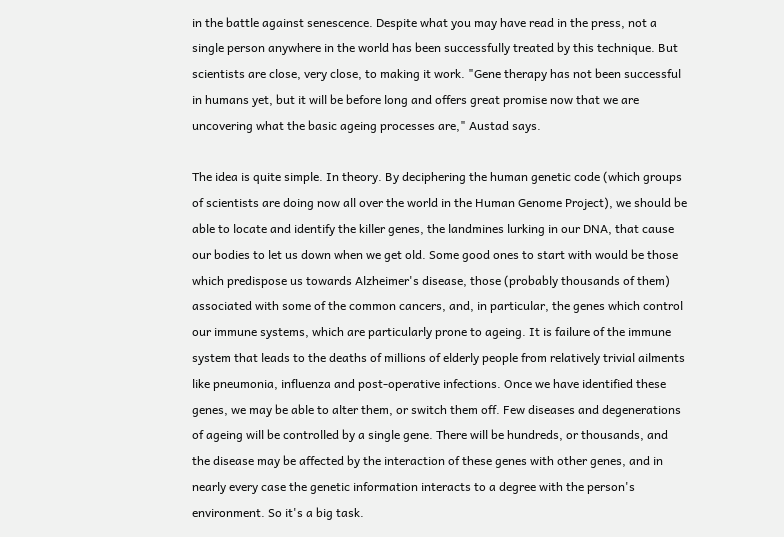in the battle against senescence. Despite what you may have read in the press, not a single person anywhere in the world has been successfully treated by this technique. But scientists are close, very close, to making it work. "Gene therapy has not been successful in humans yet, but it will be before long and offers great promise now that we are uncovering what the basic ageing processes are," Austad says.

The idea is quite simple. In theory. By deciphering the human genetic code (which groups of scientists are doing now all over the world in the Human Genome Project), we should be able to locate and identify the killer genes, the landmines lurking in our DNA, that cause our bodies to let us down when we get old. Some good ones to start with would be those which predispose us towards Alzheimer's disease, those (probably thousands of them) associated with some of the common cancers, and, in particular, the genes which control our immune systems, which are particularly prone to ageing. It is failure of the immune system that leads to the deaths of millions of elderly people from relatively trivial ailments like pneumonia, influenza and post-operative infections. Once we have identified these genes, we may be able to alter them, or switch them off. Few diseases and degenerations of ageing will be controlled by a single gene. There will be hundreds, or thousands, and the disease may be affected by the interaction of these genes with other genes, and in nearly every case the genetic information interacts to a degree with the person's environment. So it's a big task.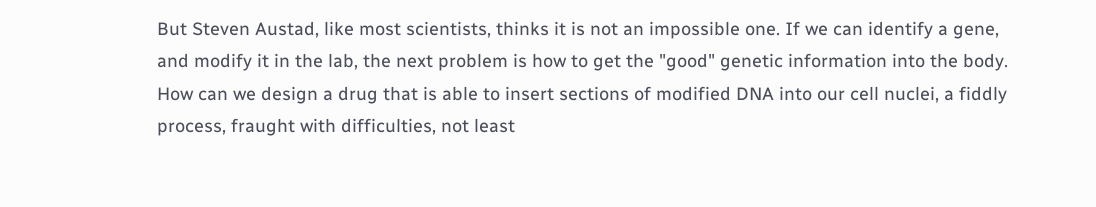But Steven Austad, like most scientists, thinks it is not an impossible one. If we can identify a gene, and modify it in the lab, the next problem is how to get the "good" genetic information into the body. How can we design a drug that is able to insert sections of modified DNA into our cell nuclei, a fiddly process, fraught with difficulties, not least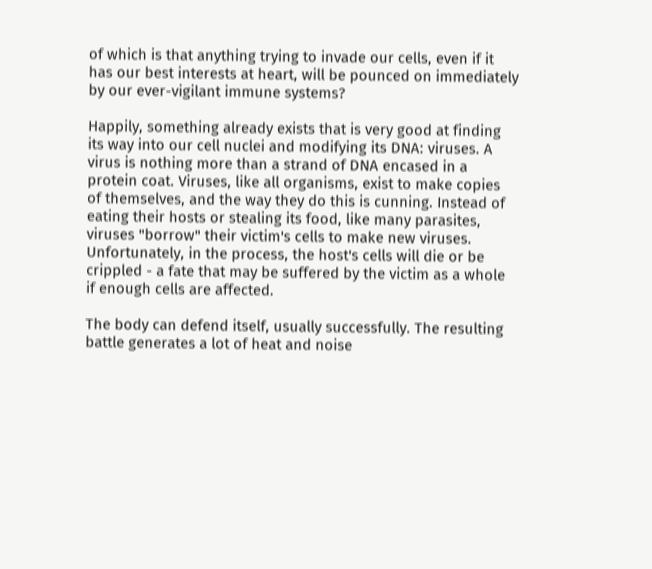of which is that anything trying to invade our cells, even if it has our best interests at heart, will be pounced on immediately by our ever-vigilant immune systems?

Happily, something already exists that is very good at finding its way into our cell nuclei and modifying its DNA: viruses. A virus is nothing more than a strand of DNA encased in a protein coat. Viruses, like all organisms, exist to make copies of themselves, and the way they do this is cunning. Instead of eating their hosts or stealing its food, like many parasites, viruses "borrow" their victim's cells to make new viruses. Unfortunately, in the process, the host's cells will die or be crippled - a fate that may be suffered by the victim as a whole if enough cells are affected.

The body can defend itself, usually successfully. The resulting battle generates a lot of heat and noise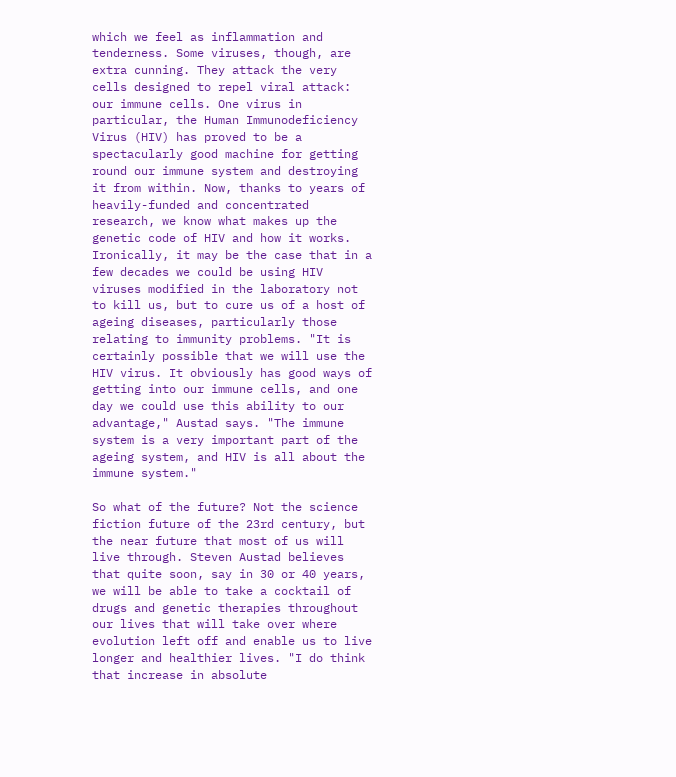which we feel as inflammation and tenderness. Some viruses, though, are extra cunning. They attack the very cells designed to repel viral attack: our immune cells. One virus in particular, the Human Immunodeficiency Virus (HIV) has proved to be a spectacularly good machine for getting round our immune system and destroying it from within. Now, thanks to years of heavily-funded and concentrated research, we know what makes up the genetic code of HIV and how it works. Ironically, it may be the case that in a few decades we could be using HIV viruses modified in the laboratory not to kill us, but to cure us of a host of ageing diseases, particularly those relating to immunity problems. "It is certainly possible that we will use the HIV virus. It obviously has good ways of getting into our immune cells, and one day we could use this ability to our advantage," Austad says. "The immune system is a very important part of the ageing system, and HIV is all about the immune system."

So what of the future? Not the science fiction future of the 23rd century, but the near future that most of us will live through. Steven Austad believes that quite soon, say in 30 or 40 years, we will be able to take a cocktail of drugs and genetic therapies throughout our lives that will take over where evolution left off and enable us to live longer and healthier lives. "I do think that increase in absolute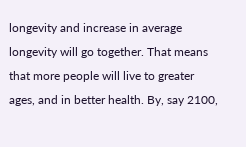longevity and increase in average longevity will go together. That means that more people will live to greater ages, and in better health. By, say 2100,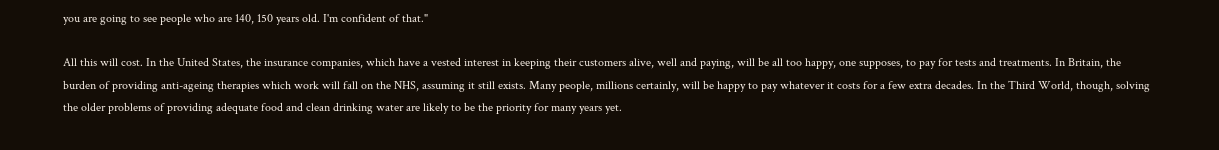you are going to see people who are 140, 150 years old. I'm confident of that."

All this will cost. In the United States, the insurance companies, which have a vested interest in keeping their customers alive, well and paying, will be all too happy, one supposes, to pay for tests and treatments. In Britain, the burden of providing anti-ageing therapies which work will fall on the NHS, assuming it still exists. Many people, millions certainly, will be happy to pay whatever it costs for a few extra decades. In the Third World, though, solving the older problems of providing adequate food and clean drinking water are likely to be the priority for many years yet.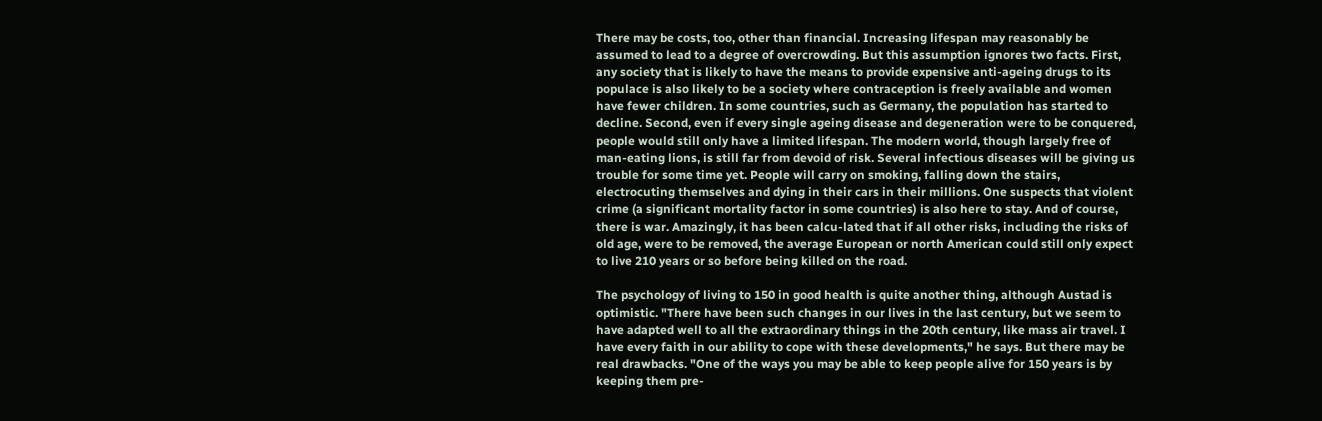There may be costs, too, other than financial. Increasing lifespan may reasonably be assumed to lead to a degree of overcrowding. But this assumption ignores two facts. First, any society that is likely to have the means to provide expensive anti-ageing drugs to its populace is also likely to be a society where contraception is freely available and women have fewer children. In some countries, such as Germany, the population has started to decline. Second, even if every single ageing disease and degeneration were to be conquered, people would still only have a limited lifespan. The modern world, though largely free of man-eating lions, is still far from devoid of risk. Several infectious diseases will be giving us trouble for some time yet. People will carry on smoking, falling down the stairs, electrocuting themselves and dying in their cars in their millions. One suspects that violent crime (a significant mortality factor in some countries) is also here to stay. And of course, there is war. Amazingly, it has been calcu-lated that if all other risks, including the risks of old age, were to be removed, the average European or north American could still only expect to live 210 years or so before being killed on the road.

The psychology of living to 150 in good health is quite another thing, although Austad is optimistic. "There have been such changes in our lives in the last century, but we seem to have adapted well to all the extraordinary things in the 20th century, like mass air travel. I have every faith in our ability to cope with these developments," he says. But there may be real drawbacks. "One of the ways you may be able to keep people alive for 150 years is by keeping them pre-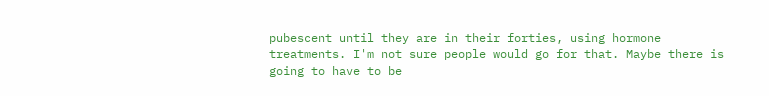pubescent until they are in their forties, using hormone treatments. I'm not sure people would go for that. Maybe there is going to have to be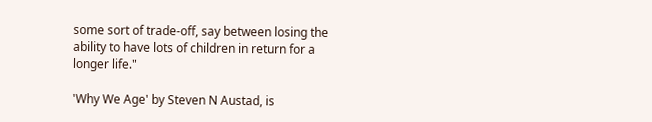some sort of trade-off, say between losing the ability to have lots of children in return for a longer life."

'Why We Age' by Steven N Austad, is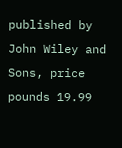published by John Wiley and Sons, price pounds 19.99